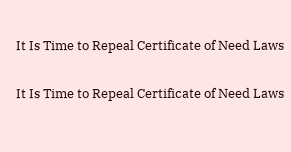It Is Time to Repeal Certificate of Need Laws

It Is Time to Repeal Certificate of Need Laws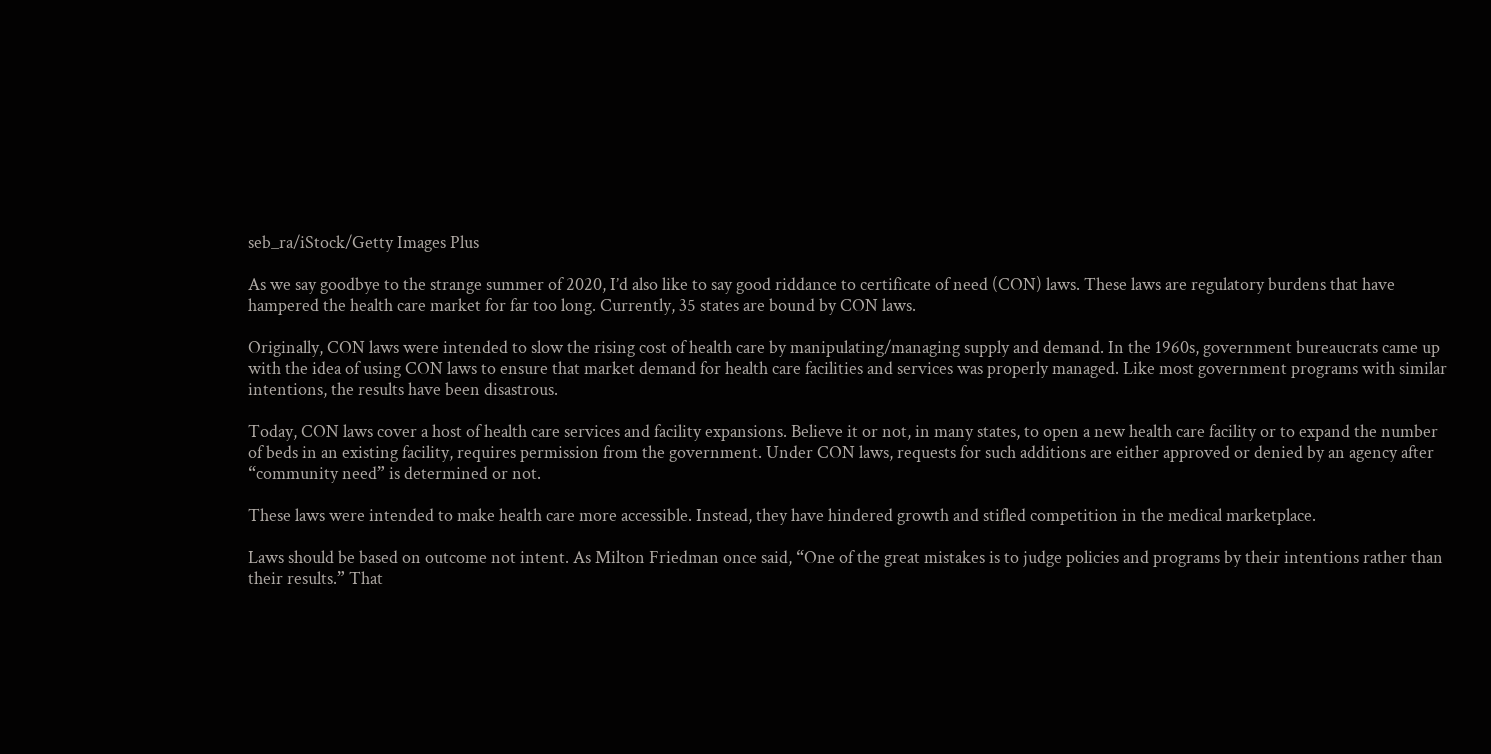seb_ra/iStock/Getty Images Plus

As we say goodbye to the strange summer of 2020, I’d also like to say good riddance to certificate of need (CON) laws. These laws are regulatory burdens that have hampered the health care market for far too long. Currently, 35 states are bound by CON laws.

Originally, CON laws were intended to slow the rising cost of health care by manipulating/managing supply and demand. In the 1960s, government bureaucrats came up with the idea of using CON laws to ensure that market demand for health care facilities and services was properly managed. Like most government programs with similar intentions, the results have been disastrous.

Today, CON laws cover a host of health care services and facility expansions. Believe it or not, in many states, to open a new health care facility or to expand the number of beds in an existing facility, requires permission from the government. Under CON laws, requests for such additions are either approved or denied by an agency after “community need” is determined or not.

These laws were intended to make health care more accessible. Instead, they have hindered growth and stifled competition in the medical marketplace.

Laws should be based on outcome not intent. As Milton Friedman once said, “One of the great mistakes is to judge policies and programs by their intentions rather than their results.” That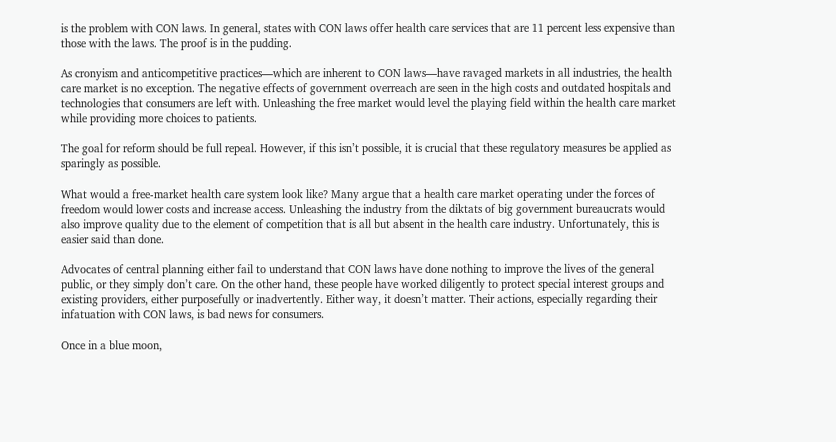is the problem with CON laws. In general, states with CON laws offer health care services that are 11 percent less expensive than those with the laws. The proof is in the pudding.

As cronyism and anticompetitive practices—which are inherent to CON laws—have ravaged markets in all industries, the health care market is no exception. The negative effects of government overreach are seen in the high costs and outdated hospitals and technologies that consumers are left with. Unleashing the free market would level the playing field within the health care market while providing more choices to patients.

The goal for reform should be full repeal. However, if this isn’t possible, it is crucial that these regulatory measures be applied as sparingly as possible.

What would a free-market health care system look like? Many argue that a health care market operating under the forces of freedom would lower costs and increase access. Unleashing the industry from the diktats of big government bureaucrats would also improve quality due to the element of competition that is all but absent in the health care industry. Unfortunately, this is easier said than done.

Advocates of central planning either fail to understand that CON laws have done nothing to improve the lives of the general public, or they simply don’t care. On the other hand, these people have worked diligently to protect special interest groups and existing providers, either purposefully or inadvertently. Either way, it doesn’t matter. Their actions, especially regarding their infatuation with CON laws, is bad news for consumers.

Once in a blue moon,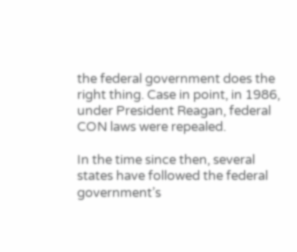the federal government does the right thing. Case in point, in 1986, under President Reagan, federal CON laws were repealed.

In the time since then, several states have followed the federal government’s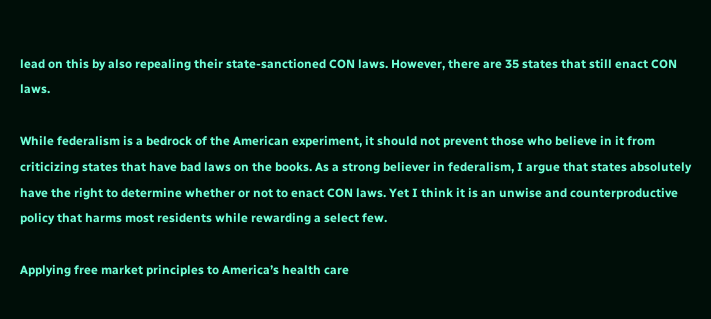lead on this by also repealing their state-sanctioned CON laws. However, there are 35 states that still enact CON laws.

While federalism is a bedrock of the American experiment, it should not prevent those who believe in it from criticizing states that have bad laws on the books. As a strong believer in federalism, I argue that states absolutely have the right to determine whether or not to enact CON laws. Yet I think it is an unwise and counterproductive policy that harms most residents while rewarding a select few.

Applying free market principles to America’s health care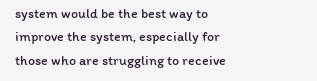system would be the best way to improve the system, especially for those who are struggling to receive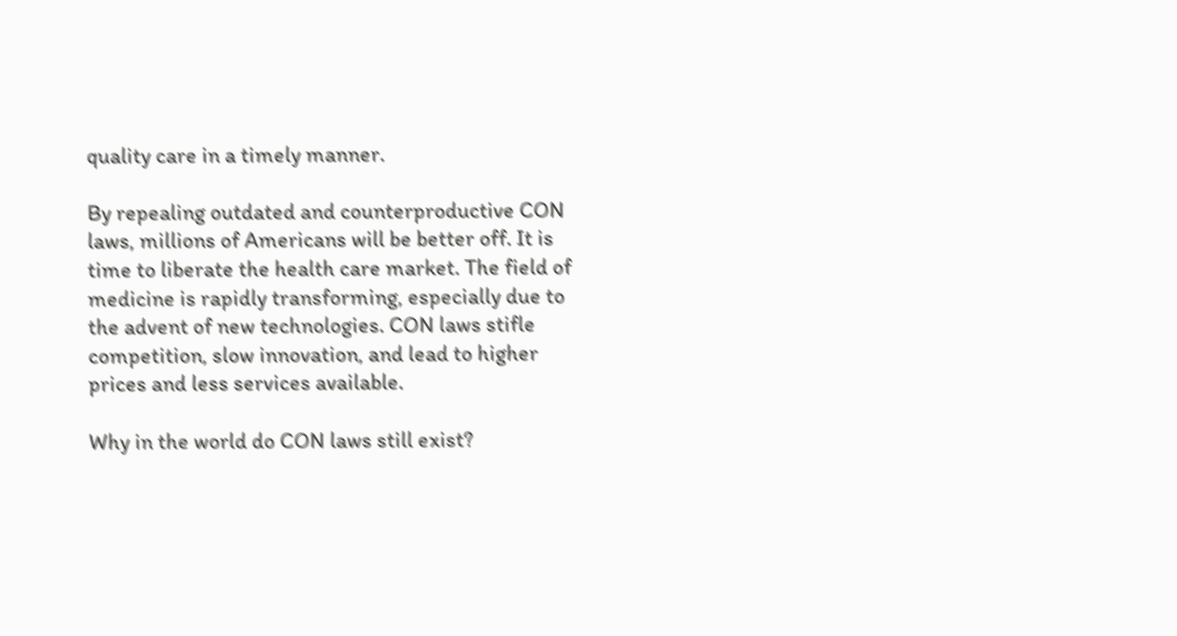quality care in a timely manner.

By repealing outdated and counterproductive CON laws, millions of Americans will be better off. It is time to liberate the health care market. The field of medicine is rapidly transforming, especially due to the advent of new technologies. CON laws stifle competition, slow innovation, and lead to higher prices and less services available.

Why in the world do CON laws still exist?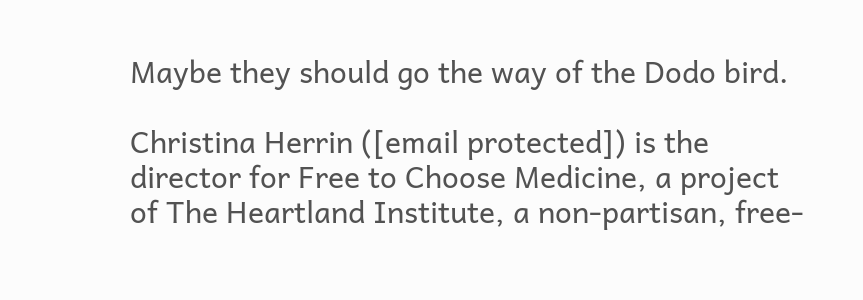Maybe they should go the way of the Dodo bird.

Christina Herrin ([email protected]) is the director for Free to Choose Medicine, a project of The Heartland Institute, a non-partisan, free-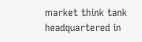market think tank headquartered in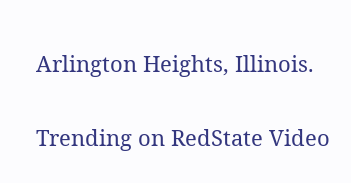Arlington Heights, Illinois.

Trending on RedState Video